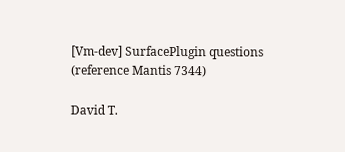[Vm-dev] SurfacePlugin questions (reference Mantis 7344)

David T.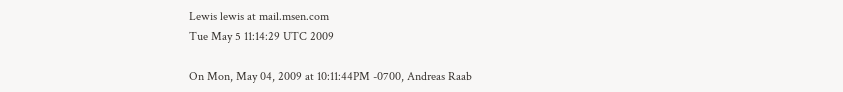Lewis lewis at mail.msen.com
Tue May 5 11:14:29 UTC 2009

On Mon, May 04, 2009 at 10:11:44PM -0700, Andreas Raab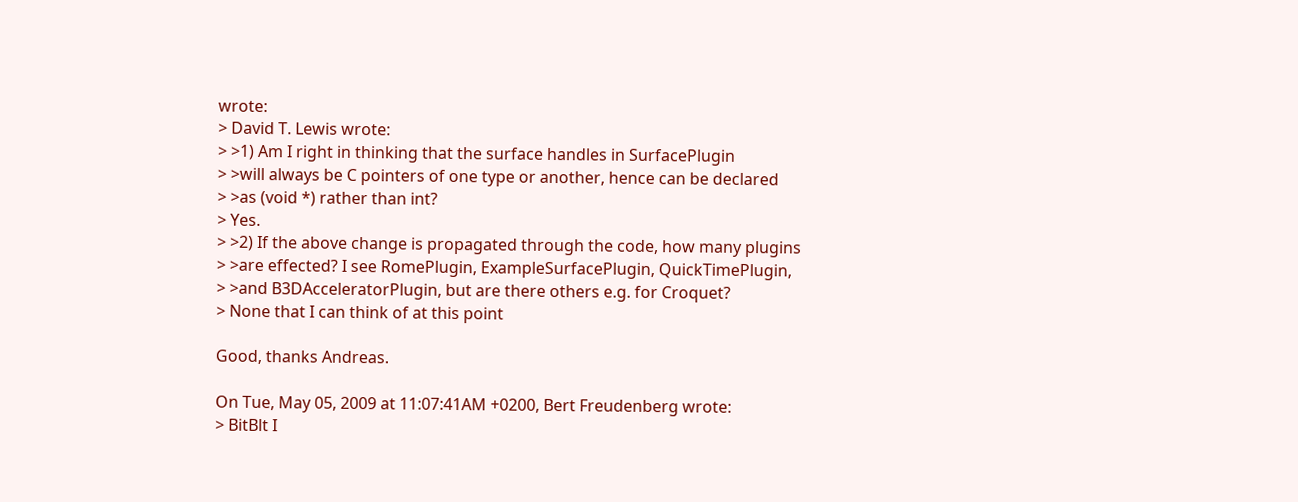wrote:
> David T. Lewis wrote:
> >1) Am I right in thinking that the surface handles in SurfacePlugin
> >will always be C pointers of one type or another, hence can be declared
> >as (void *) rather than int?
> Yes.
> >2) If the above change is propagated through the code, how many plugins
> >are effected? I see RomePlugin, ExampleSurfacePlugin, QuickTimePlugin,
> >and B3DAcceleratorPlugin, but are there others e.g. for Croquet?
> None that I can think of at this point

Good, thanks Andreas.

On Tue, May 05, 2009 at 11:07:41AM +0200, Bert Freudenberg wrote:
> BitBlt I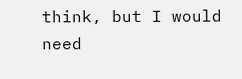think, but I would need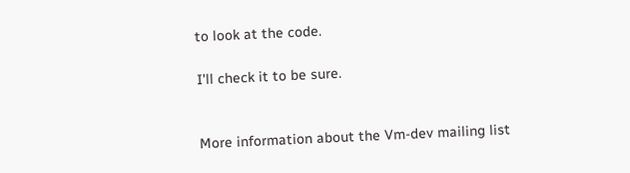to look at the code.

I'll check it to be sure.


More information about the Vm-dev mailing list